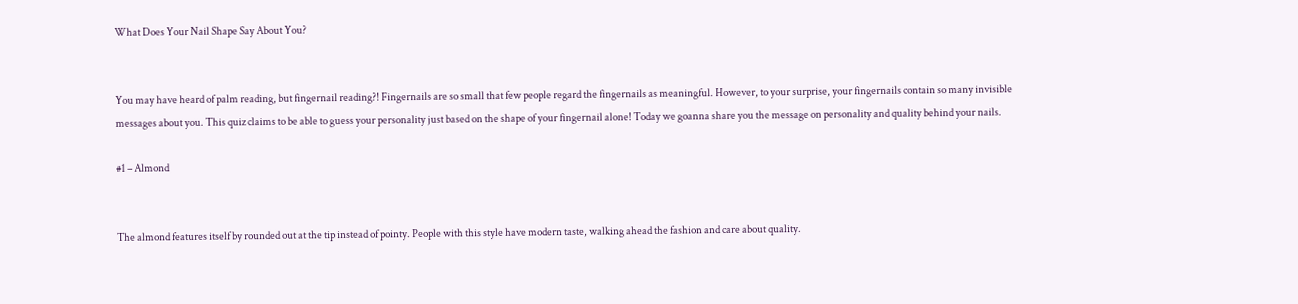What Does Your Nail Shape Say About You?


You may have heard of palm reading, but fingernail reading?! Fingernails are so small that few people regard the fingernails as meaningful. However, to your surprise, your fingernails contain so many invisible messages about you. This quiz claims to be able to guess your personality just based on the shape of your fingernail alone! Today we goanna share you the message on personality and quality behind your nails.

#1 – Almond


The almond features itself by rounded out at the tip instead of pointy. People with this style have modern taste, walking ahead the fashion and care about quality.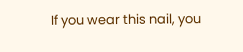If you wear this nail, you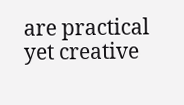are practical yet creative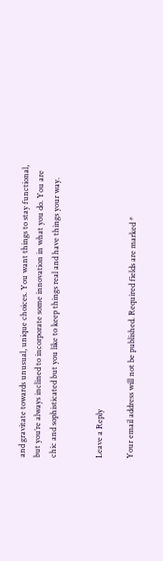and gravitate towards unusual, unique choices. You want things to stay functional, but you’re always inclined to incorporate some innovation in what you do. You are chic and sophisticated but you like to keep things real and have things your way.


Leave a Reply

Your email address will not be published. Required fields are marked *